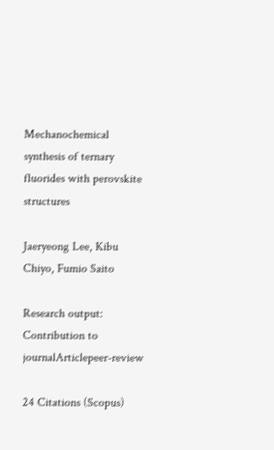Mechanochemical synthesis of ternary fluorides with perovskite structures

Jaeryeong Lee, Kibu Chiyo, Fumio Saito

Research output: Contribution to journalArticlepeer-review

24 Citations (Scopus)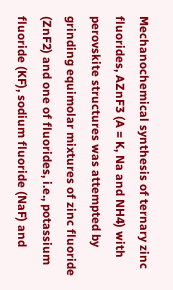Mechanochemical synthesis of ternary zinc fluorides, AZnF3 (A = K, Na and NH4) with perovskite structures was attempted by grinding equimolar mixtures of zinc fluoride (ZnF2) and one of fluorides, i.e., potassium fluoride (KF), sodium fluoride (NaF) and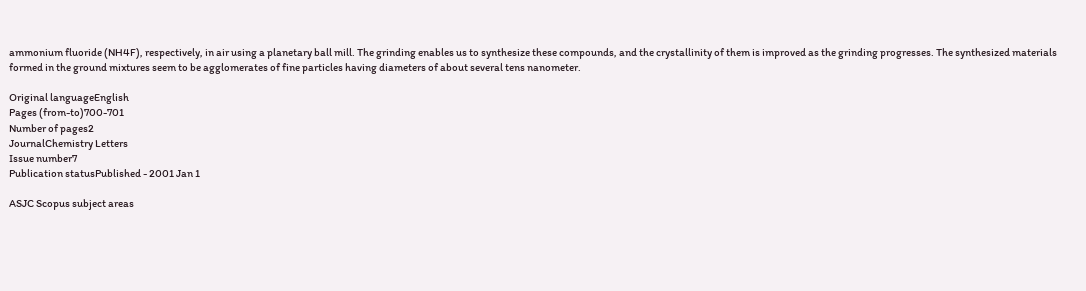ammonium fluoride (NH4F), respectively, in air using a planetary ball mill. The grinding enables us to synthesize these compounds, and the crystallinity of them is improved as the grinding progresses. The synthesized materials formed in the ground mixtures seem to be agglomerates of fine particles having diameters of about several tens nanometer.

Original languageEnglish
Pages (from-to)700-701
Number of pages2
JournalChemistry Letters
Issue number7
Publication statusPublished - 2001 Jan 1

ASJC Scopus subject areas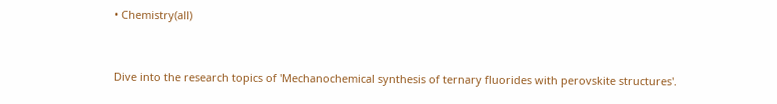• Chemistry(all)


Dive into the research topics of 'Mechanochemical synthesis of ternary fluorides with perovskite structures'.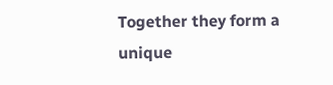Together they form a unique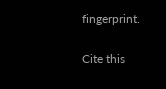fingerprint.

Cite this